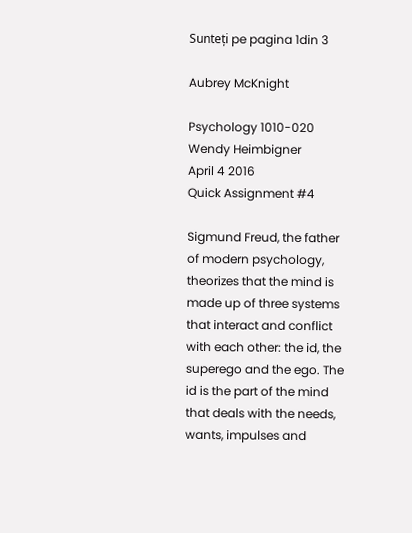Sunteți pe pagina 1din 3

Aubrey McKnight

Psychology 1010-020
Wendy Heimbigner
April 4 2016
Quick Assignment #4

Sigmund Freud, the father of modern psychology, theorizes that the mind is
made up of three systems that interact and conflict with each other: the id, the
superego and the ego. The id is the part of the mind that deals with the needs,
wants, impulses and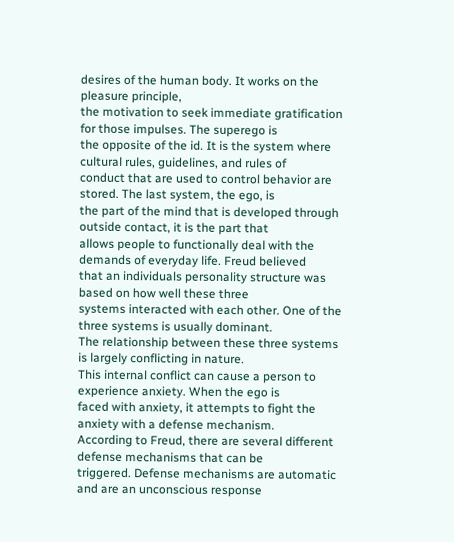desires of the human body. It works on the pleasure principle,
the motivation to seek immediate gratification for those impulses. The superego is
the opposite of the id. It is the system where cultural rules, guidelines, and rules of
conduct that are used to control behavior are stored. The last system, the ego, is
the part of the mind that is developed through outside contact, it is the part that
allows people to functionally deal with the demands of everyday life. Freud believed
that an individuals personality structure was based on how well these three
systems interacted with each other. One of the three systems is usually dominant.
The relationship between these three systems is largely conflicting in nature.
This internal conflict can cause a person to experience anxiety. When the ego is
faced with anxiety, it attempts to fight the anxiety with a defense mechanism.
According to Freud, there are several different defense mechanisms that can be
triggered. Defense mechanisms are automatic and are an unconscious response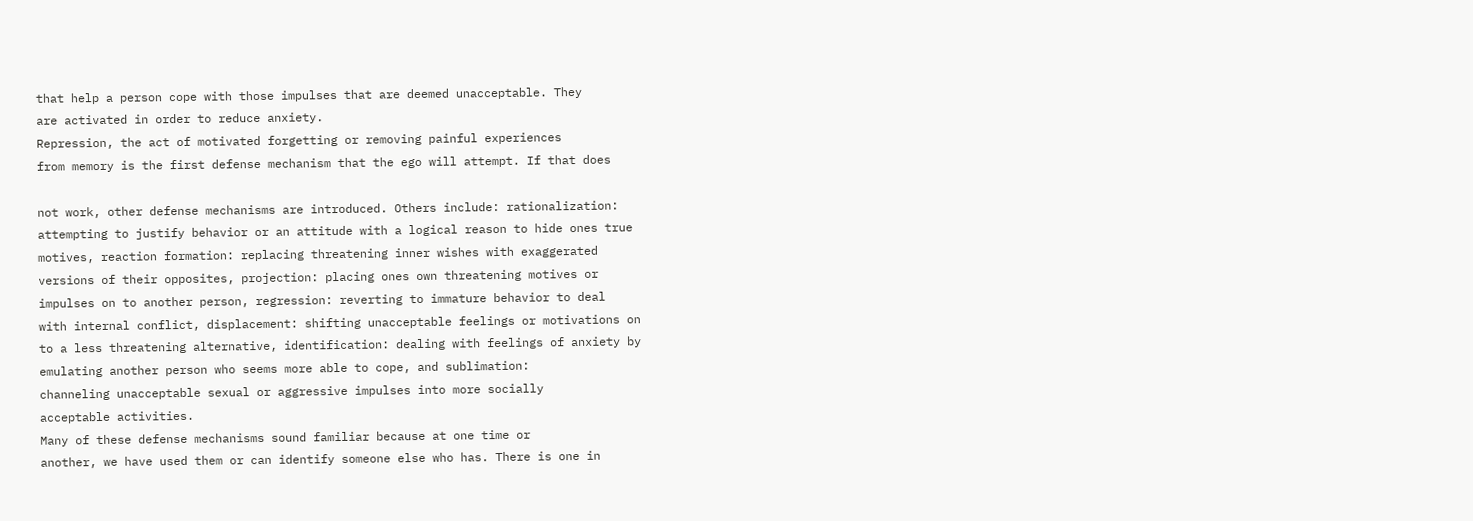that help a person cope with those impulses that are deemed unacceptable. They
are activated in order to reduce anxiety.
Repression, the act of motivated forgetting or removing painful experiences
from memory is the first defense mechanism that the ego will attempt. If that does

not work, other defense mechanisms are introduced. Others include: rationalization:
attempting to justify behavior or an attitude with a logical reason to hide ones true
motives, reaction formation: replacing threatening inner wishes with exaggerated
versions of their opposites, projection: placing ones own threatening motives or
impulses on to another person, regression: reverting to immature behavior to deal
with internal conflict, displacement: shifting unacceptable feelings or motivations on
to a less threatening alternative, identification: dealing with feelings of anxiety by
emulating another person who seems more able to cope, and sublimation:
channeling unacceptable sexual or aggressive impulses into more socially
acceptable activities.
Many of these defense mechanisms sound familiar because at one time or
another, we have used them or can identify someone else who has. There is one in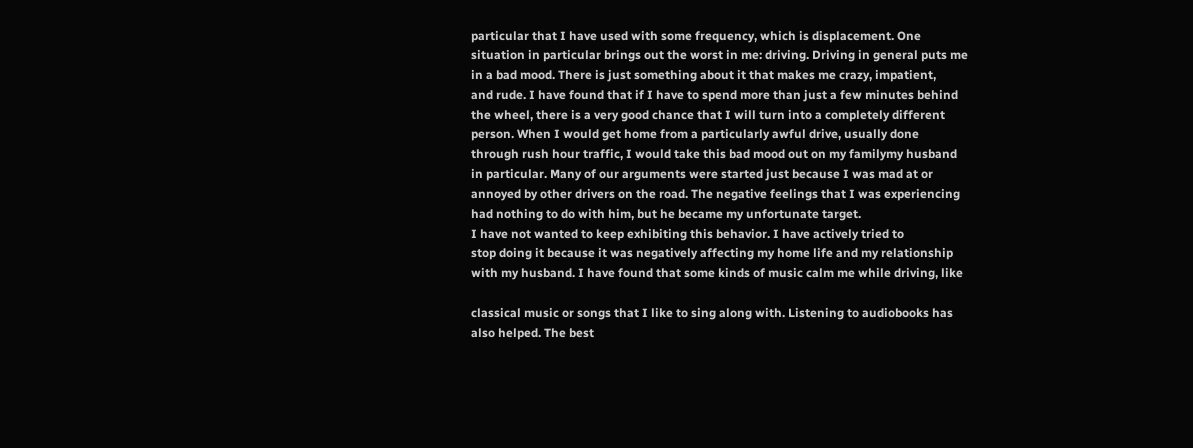particular that I have used with some frequency, which is displacement. One
situation in particular brings out the worst in me: driving. Driving in general puts me
in a bad mood. There is just something about it that makes me crazy, impatient,
and rude. I have found that if I have to spend more than just a few minutes behind
the wheel, there is a very good chance that I will turn into a completely different
person. When I would get home from a particularly awful drive, usually done
through rush hour traffic, I would take this bad mood out on my familymy husband
in particular. Many of our arguments were started just because I was mad at or
annoyed by other drivers on the road. The negative feelings that I was experiencing
had nothing to do with him, but he became my unfortunate target.
I have not wanted to keep exhibiting this behavior. I have actively tried to
stop doing it because it was negatively affecting my home life and my relationship
with my husband. I have found that some kinds of music calm me while driving, like

classical music or songs that I like to sing along with. Listening to audiobooks has
also helped. The best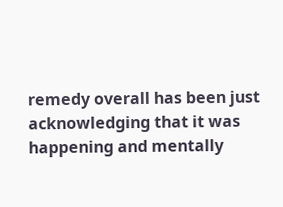remedy overall has been just acknowledging that it was
happening and mentally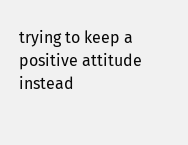trying to keep a positive attitude instead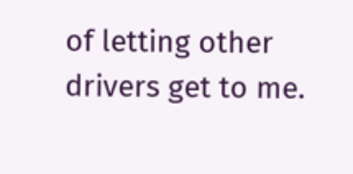of letting other
drivers get to me.